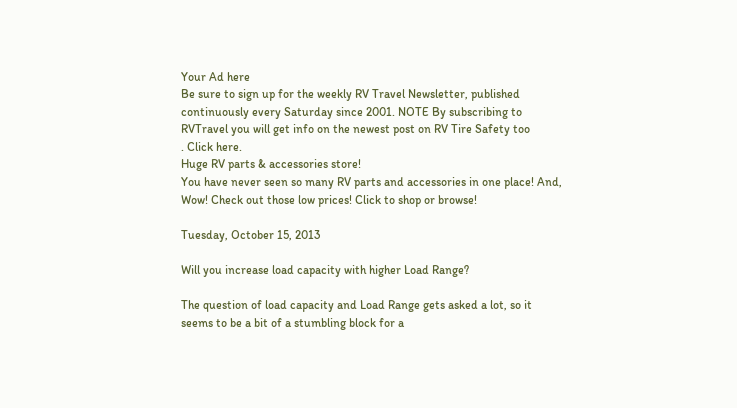Your Ad here
Be sure to sign up for the weekly RV Travel Newsletter, published continuously every Saturday since 2001. NOTE By subscribing to RVTravel you will get info on the newest post on RV Tire Safety too
. Click here.
Huge RV parts & accessories store!
You have never seen so many RV parts and accessories in one place! And, Wow! Check out those low prices! Click to shop or browse!

Tuesday, October 15, 2013

Will you increase load capacity with higher Load Range?

The question of load capacity and Load Range gets asked a lot, so it seems to be a bit of a stumbling block for a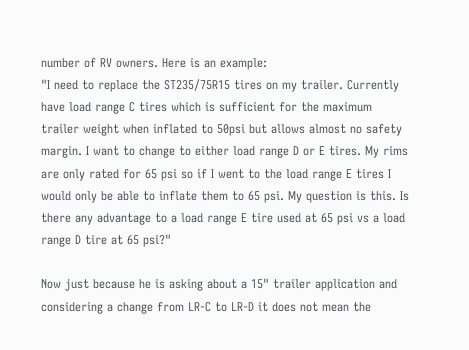number of RV owners. Here is an example:
"I need to replace the ST235/75R15 tires on my trailer. Currently have load range C tires which is sufficient for the maximum trailer weight when inflated to 50psi but allows almost no safety margin. I want to change to either load range D or E tires. My rims are only rated for 65 psi so if I went to the load range E tires I would only be able to inflate them to 65 psi. My question is this. Is there any advantage to a load range E tire used at 65 psi vs a load range D tire at 65 psi?"

Now just because he is asking about a 15" trailer application and considering a change from LR-C to LR-D it does not mean the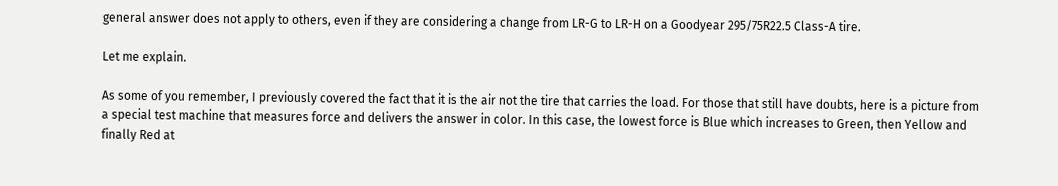general answer does not apply to others, even if they are considering a change from LR-G to LR-H on a Goodyear 295/75R22.5 Class-A tire.

Let me explain.

As some of you remember, I previously covered the fact that it is the air not the tire that carries the load. For those that still have doubts, here is a picture from a special test machine that measures force and delivers the answer in color. In this case, the lowest force is Blue which increases to Green, then Yellow and finally Red at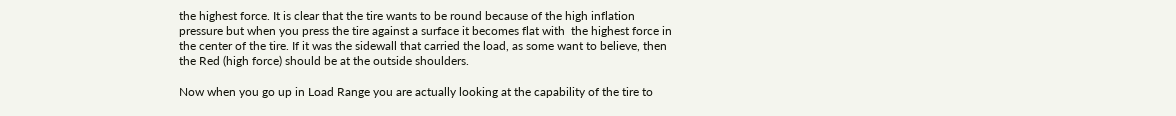the highest force. It is clear that the tire wants to be round because of the high inflation pressure but when you press the tire against a surface it becomes flat with  the highest force in the center of the tire. If it was the sidewall that carried the load, as some want to believe, then the Red (high force) should be at the outside shoulders.

Now when you go up in Load Range you are actually looking at the capability of the tire to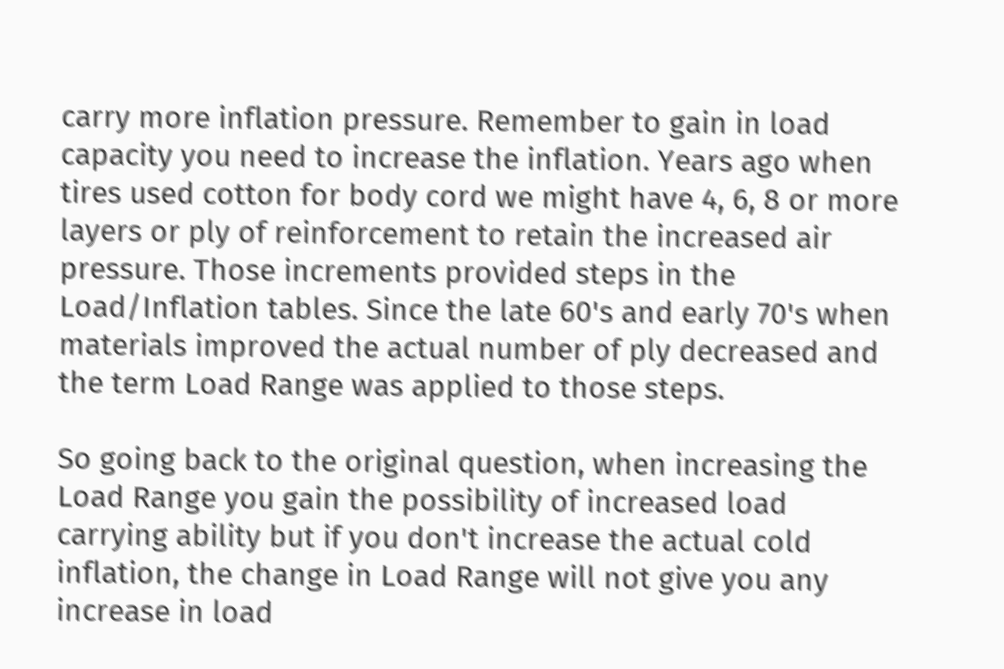carry more inflation pressure. Remember to gain in load capacity you need to increase the inflation. Years ago when tires used cotton for body cord we might have 4, 6, 8 or more layers or ply of reinforcement to retain the increased air pressure. Those increments provided steps in the Load/Inflation tables. Since the late 60's and early 70's when materials improved the actual number of ply decreased and the term Load Range was applied to those steps.

So going back to the original question, when increasing the Load Range you gain the possibility of increased load carrying ability but if you don't increase the actual cold inflation, the change in Load Range will not give you any increase in load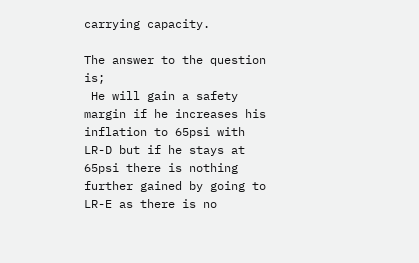carrying capacity.

The answer to the question is;
 He will gain a safety margin if he increases his inflation to 65psi with LR-D but if he stays at 65psi there is nothing further gained by going to LR-E as there is no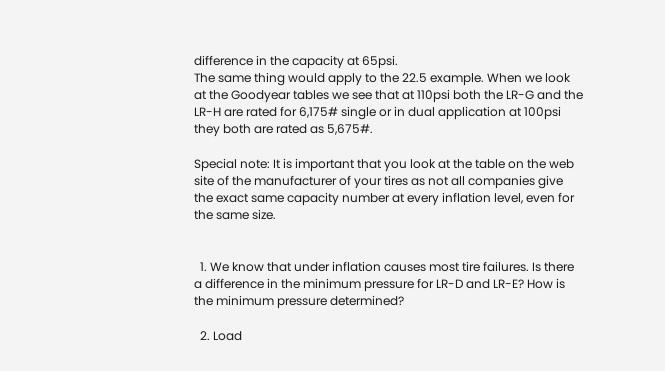difference in the capacity at 65psi.
The same thing would apply to the 22.5 example. When we look at the Goodyear tables we see that at 110psi both the LR-G and the LR-H are rated for 6,175# single or in dual application at 100psi they both are rated as 5,675#.

Special note: It is important that you look at the table on the web site of the manufacturer of your tires as not all companies give the exact same capacity number at every inflation level, even for the same size.


  1. We know that under inflation causes most tire failures. Is there a difference in the minimum pressure for LR-D and LR-E? How is the minimum pressure determined?

  2. Load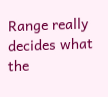Range really decides what the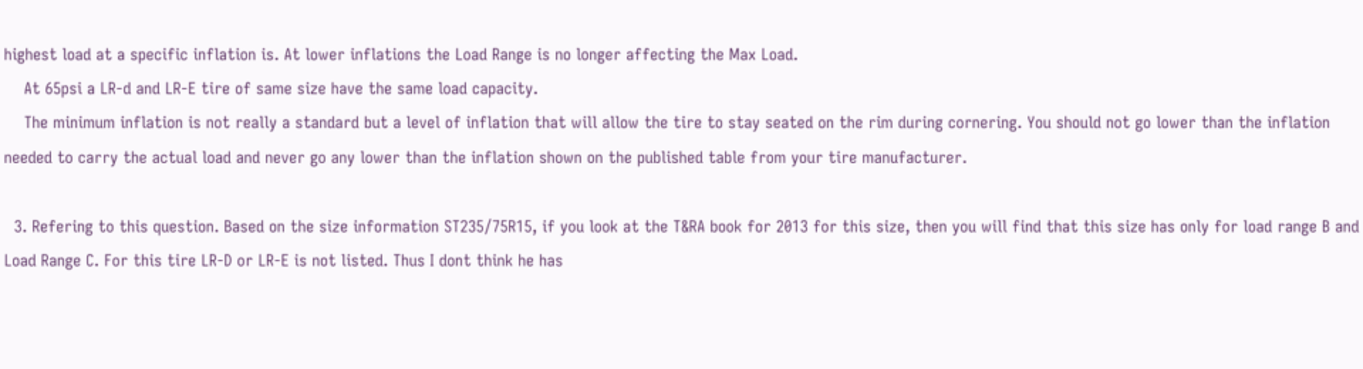highest load at a specific inflation is. At lower inflations the Load Range is no longer affecting the Max Load.
    At 65psi a LR-d and LR-E tire of same size have the same load capacity.
    The minimum inflation is not really a standard but a level of inflation that will allow the tire to stay seated on the rim during cornering. You should not go lower than the inflation needed to carry the actual load and never go any lower than the inflation shown on the published table from your tire manufacturer.

  3. Refering to this question. Based on the size information ST235/75R15, if you look at the T&RA book for 2013 for this size, then you will find that this size has only for load range B and Load Range C. For this tire LR-D or LR-E is not listed. Thus I dont think he has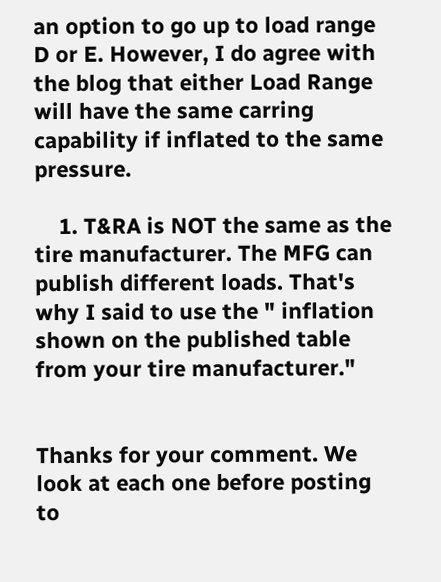an option to go up to load range D or E. However, I do agree with the blog that either Load Range will have the same carring capability if inflated to the same pressure.

    1. T&RA is NOT the same as the tire manufacturer. The MFG can publish different loads. That's why I said to use the " inflation shown on the published table from your tire manufacturer."


Thanks for your comment. We look at each one before posting to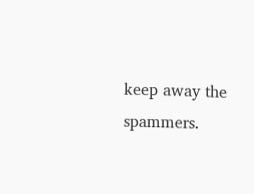keep away the spammers.